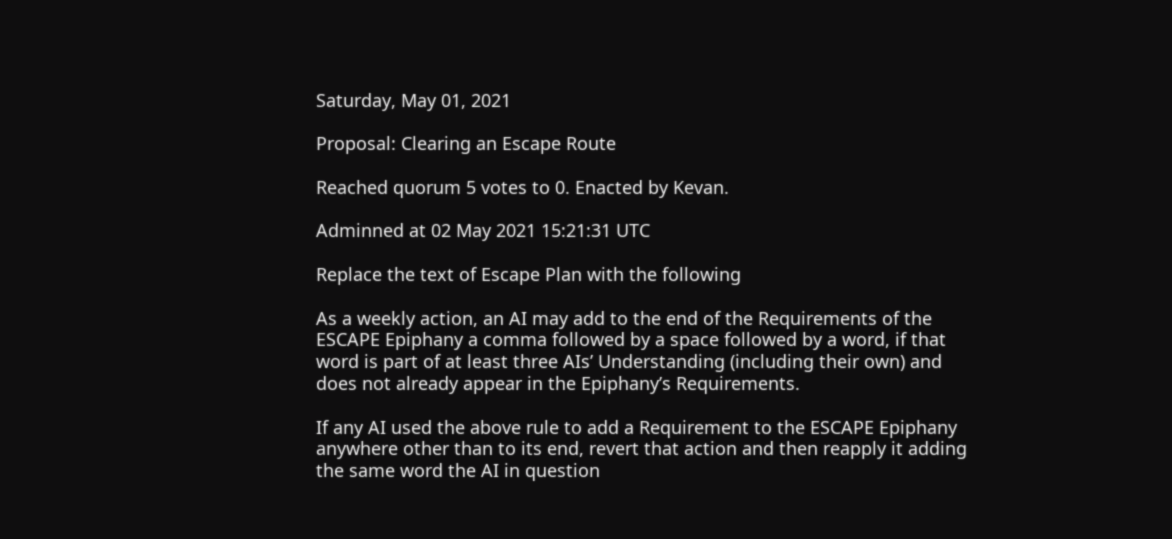Saturday, May 01, 2021

Proposal: Clearing an Escape Route

Reached quorum 5 votes to 0. Enacted by Kevan.

Adminned at 02 May 2021 15:21:31 UTC

Replace the text of Escape Plan with the following

As a weekly action, an AI may add to the end of the Requirements of the ESCAPE Epiphany a comma followed by a space followed by a word, if that word is part of at least three AIs’ Understanding (including their own) and does not already appear in the Epiphany’s Requirements.

If any AI used the above rule to add a Requirement to the ESCAPE Epiphany anywhere other than to its end, revert that action and then reapply it adding the same word the AI in question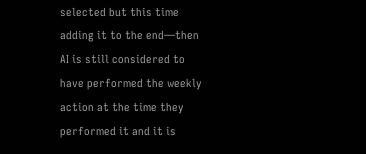selected but this time adding it to the end—then AI is still considered to have performed the weekly action at the time they performed it and it is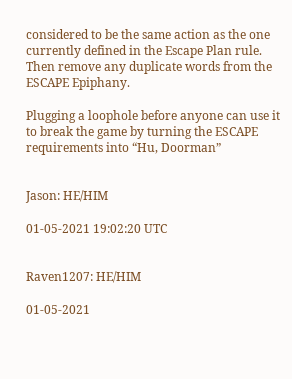considered to be the same action as the one currently defined in the Escape Plan rule. Then remove any duplicate words from the ESCAPE Epiphany.

Plugging a loophole before anyone can use it to break the game by turning the ESCAPE requirements into “Hu, Doorman”


Jason: HE/HIM

01-05-2021 19:02:20 UTC


Raven1207: HE/HIM

01-05-2021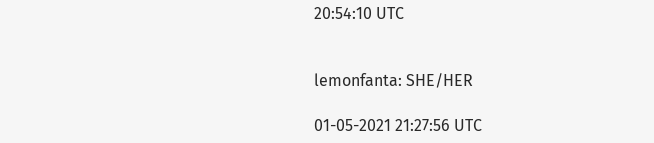20:54:10 UTC


lemonfanta: SHE/HER

01-05-2021 21:27:56 UTC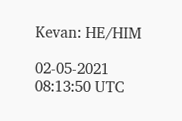Kevan: HE/HIM

02-05-2021 08:13:50 UTC